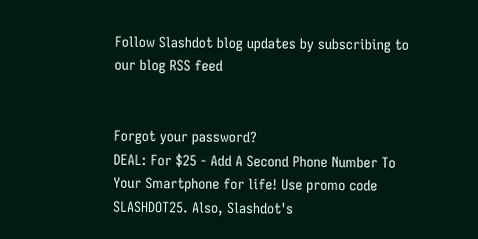Follow Slashdot blog updates by subscribing to our blog RSS feed


Forgot your password?
DEAL: For $25 - Add A Second Phone Number To Your Smartphone for life! Use promo code SLASHDOT25. Also, Slashdot's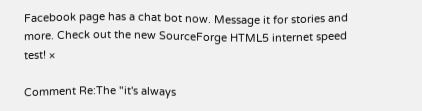Facebook page has a chat bot now. Message it for stories and more. Check out the new SourceForge HTML5 internet speed test! ×

Comment Re:The "it's always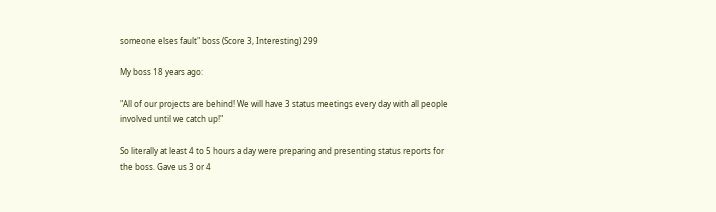someone elses fault" boss (Score 3, Interesting) 299

My boss 18 years ago:

"All of our projects are behind! We will have 3 status meetings every day with all people involved until we catch up!"

So literally at least 4 to 5 hours a day were preparing and presenting status reports for the boss. Gave us 3 or 4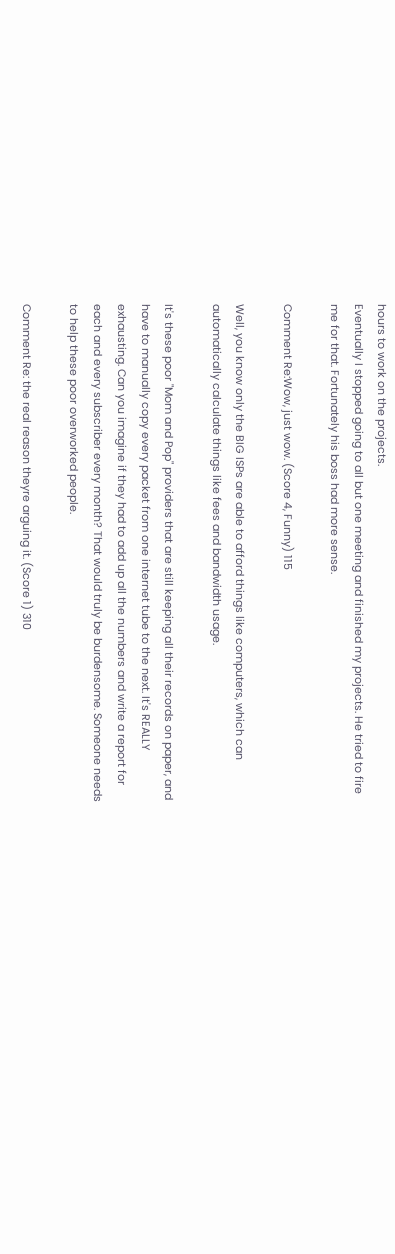hours to work on the projects.
Eventually I stopped going to all but one meeting and finished my projects. He tried to fire me for that. Fortunately his boss had more sense.

Comment Re:Wow, just wow. (Score 4, Funny) 115

Well, you know only the BIG ISPs are able to afford things like computers, which can automatically calculate things like fees and bandwidth usage.

It's these poor "Mom and Pop" providers that are still keeping all their records on paper, and have to manually copy every packet from one internet tube to the next. It's REALLY exhausting. Can you imagine if they had to add up all the numbers and write a report for each and every subscriber every month? That would truly be burdensome. Someone needs to help these poor overworked people.

Comment Re: the real reason theyre arguing it. (Score 1) 310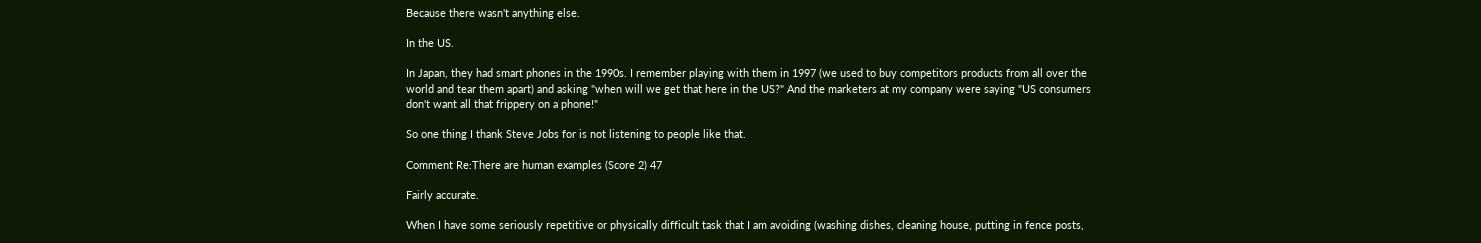Because there wasn't anything else.

In the US.

In Japan, they had smart phones in the 1990s. I remember playing with them in 1997 (we used to buy competitors products from all over the world and tear them apart) and asking "when will we get that here in the US?" And the marketers at my company were saying "US consumers don't want all that frippery on a phone!"

So one thing I thank Steve Jobs for is not listening to people like that.

Comment Re:There are human examples (Score 2) 47

Fairly accurate.

When I have some seriously repetitive or physically difficult task that I am avoiding (washing dishes, cleaning house, putting in fence posts,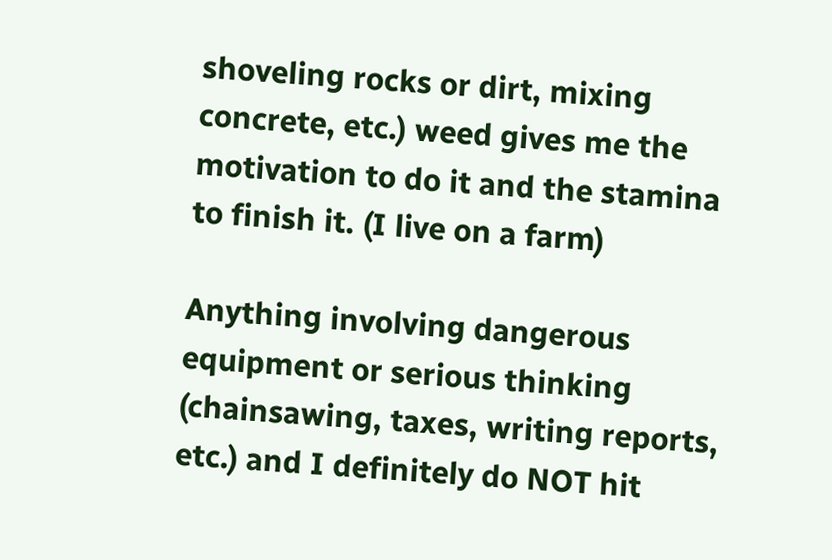shoveling rocks or dirt, mixing concrete, etc.) weed gives me the motivation to do it and the stamina to finish it. (I live on a farm)

Anything involving dangerous equipment or serious thinking (chainsawing, taxes, writing reports, etc.) and I definitely do NOT hit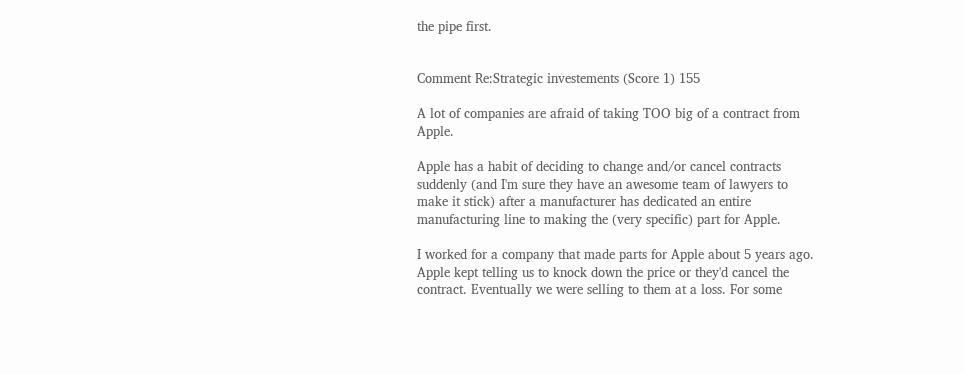the pipe first.


Comment Re:Strategic investements (Score 1) 155

A lot of companies are afraid of taking TOO big of a contract from Apple.

Apple has a habit of deciding to change and/or cancel contracts suddenly (and I'm sure they have an awesome team of lawyers to make it stick) after a manufacturer has dedicated an entire manufacturing line to making the (very specific) part for Apple.

I worked for a company that made parts for Apple about 5 years ago. Apple kept telling us to knock down the price or they'd cancel the contract. Eventually we were selling to them at a loss. For some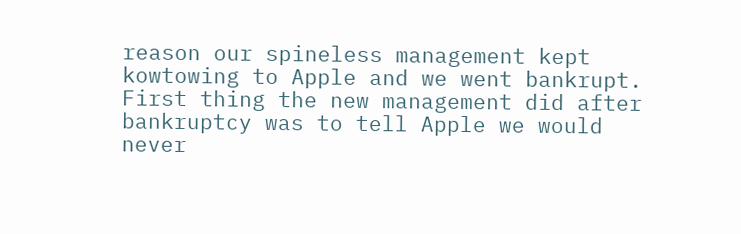reason our spineless management kept kowtowing to Apple and we went bankrupt. First thing the new management did after bankruptcy was to tell Apple we would never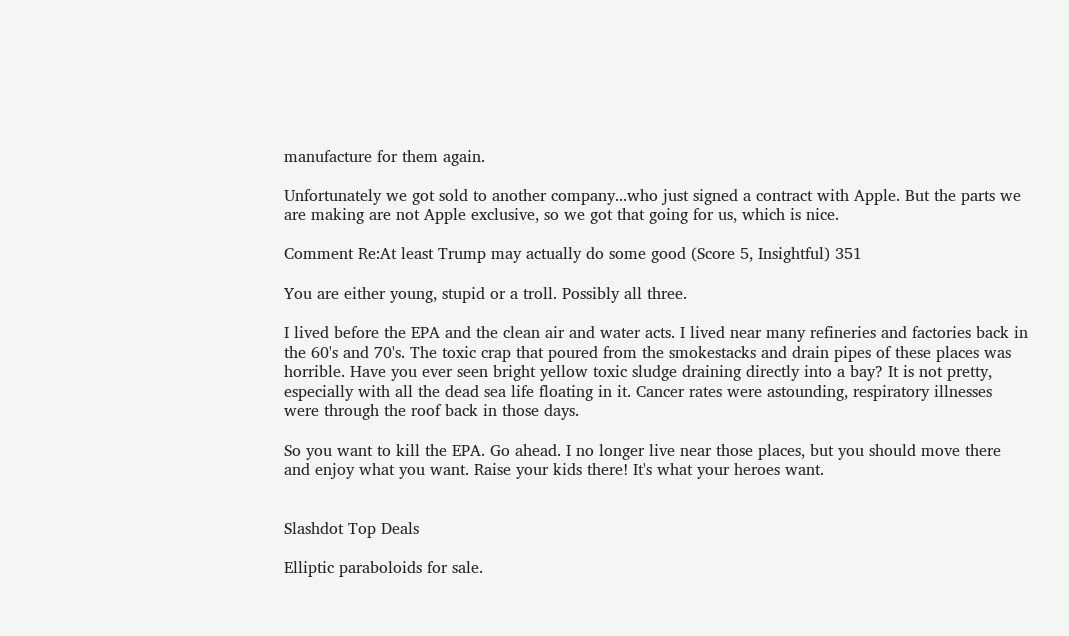manufacture for them again.

Unfortunately we got sold to another company...who just signed a contract with Apple. But the parts we are making are not Apple exclusive, so we got that going for us, which is nice.

Comment Re:At least Trump may actually do some good (Score 5, Insightful) 351

You are either young, stupid or a troll. Possibly all three.

I lived before the EPA and the clean air and water acts. I lived near many refineries and factories back in the 60's and 70's. The toxic crap that poured from the smokestacks and drain pipes of these places was horrible. Have you ever seen bright yellow toxic sludge draining directly into a bay? It is not pretty, especially with all the dead sea life floating in it. Cancer rates were astounding, respiratory illnesses were through the roof back in those days.

So you want to kill the EPA. Go ahead. I no longer live near those places, but you should move there and enjoy what you want. Raise your kids there! It's what your heroes want.


Slashdot Top Deals

Elliptic paraboloids for sale.